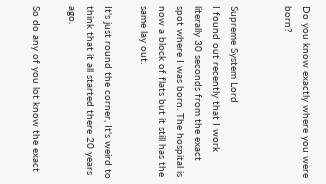Do you know exactly where you were born?


Supreme System Lord
I found out recently that I work literally 30 seconds from the exact spot where I was born. The hospital is now a block of flats but it still has the same lay out.

It's just round the corner, It's weird to think that it all started there 20 years ago.

So do any of you lot know the exact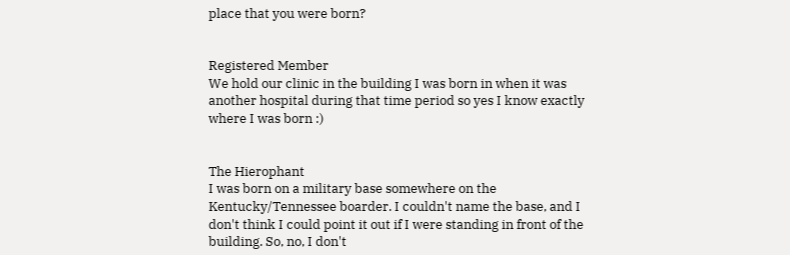place that you were born?


Registered Member
We hold our clinic in the building I was born in when it was another hospital during that time period so yes I know exactly where I was born :)


The Hierophant
I was born on a military base somewhere on the Kentucky/Tennessee boarder. I couldn't name the base, and I don't think I could point it out if I were standing in front of the building. So, no, I don't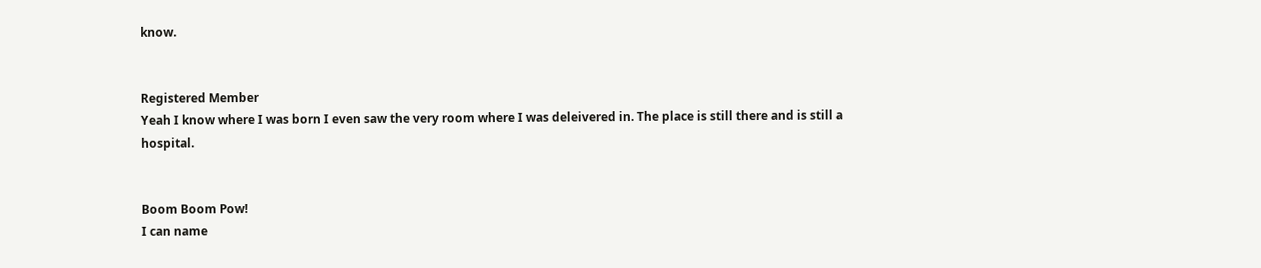know.


Registered Member
Yeah I know where I was born I even saw the very room where I was deleivered in. The place is still there and is still a hospital.


Boom Boom Pow!
I can name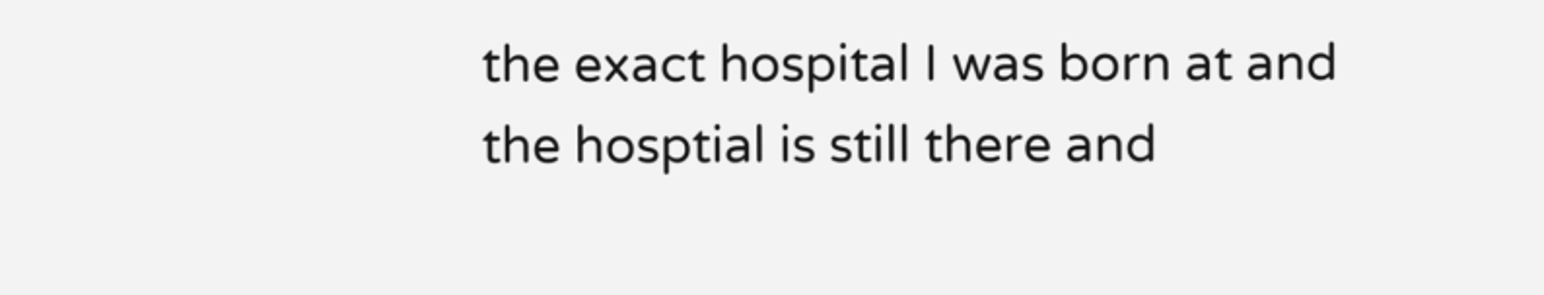the exact hospital I was born at and the hosptial is still there and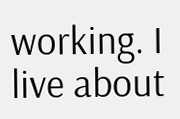working. I live about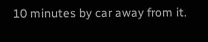10 minutes by car away from it.